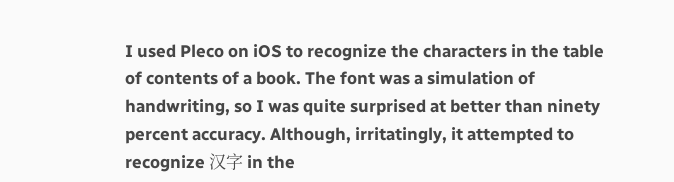I used Pleco on iOS to recognize the characters in the table of contents of a book. The font was a simulation of handwriting, so I was quite surprised at better than ninety percent accuracy. Although, irritatingly, it attempted to recognize 汉字 in the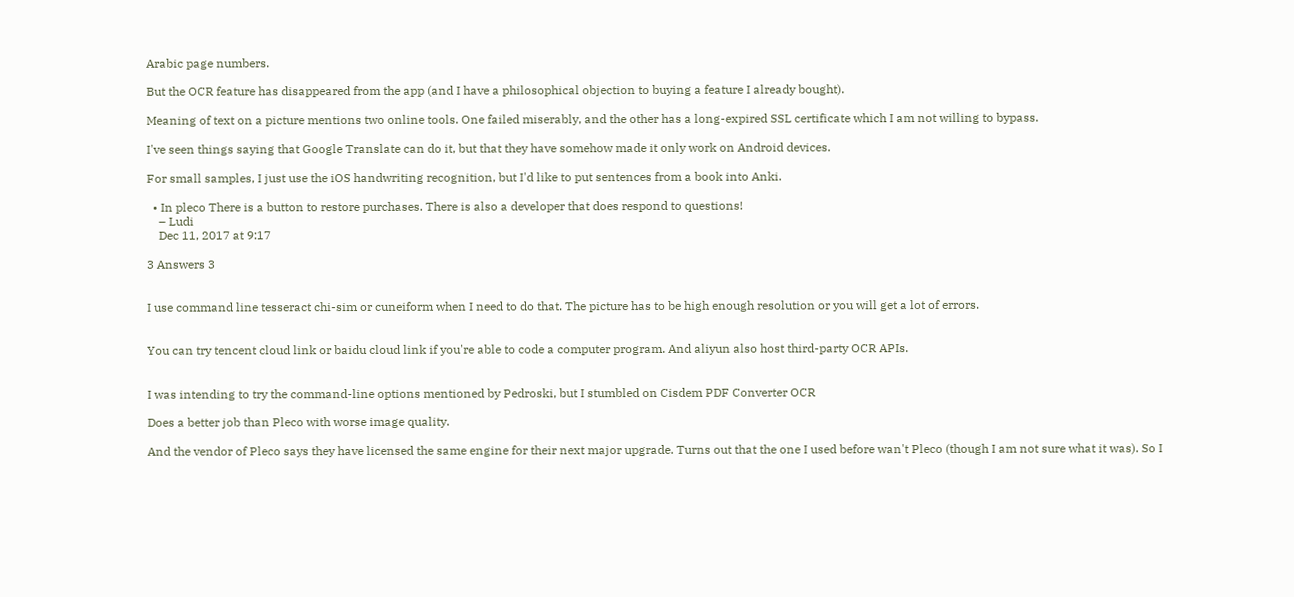Arabic page numbers.

But the OCR feature has disappeared from the app (and I have a philosophical objection to buying a feature I already bought).

Meaning of text on a picture mentions two online tools. One failed miserably, and the other has a long-expired SSL certificate which I am not willing to bypass.

I've seen things saying that Google Translate can do it, but that they have somehow made it only work on Android devices.

For small samples, I just use the iOS handwriting recognition, but I'd like to put sentences from a book into Anki.

  • In pleco There is a button to restore purchases. There is also a developer that does respond to questions!
    – Ludi
    Dec 11, 2017 at 9:17

3 Answers 3


I use command line tesseract chi-sim or cuneiform when I need to do that. The picture has to be high enough resolution or you will get a lot of errors.


You can try tencent cloud link or baidu cloud link if you're able to code a computer program. And aliyun also host third-party OCR APIs.


I was intending to try the command-line options mentioned by Pedroski, but I stumbled on Cisdem PDF Converter OCR

Does a better job than Pleco with worse image quality.

And the vendor of Pleco says they have licensed the same engine for their next major upgrade. Turns out that the one I used before wan't Pleco (though I am not sure what it was). So I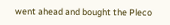went ahead and bought the Pleco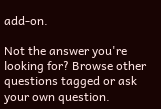add-on.

Not the answer you're looking for? Browse other questions tagged or ask your own question.